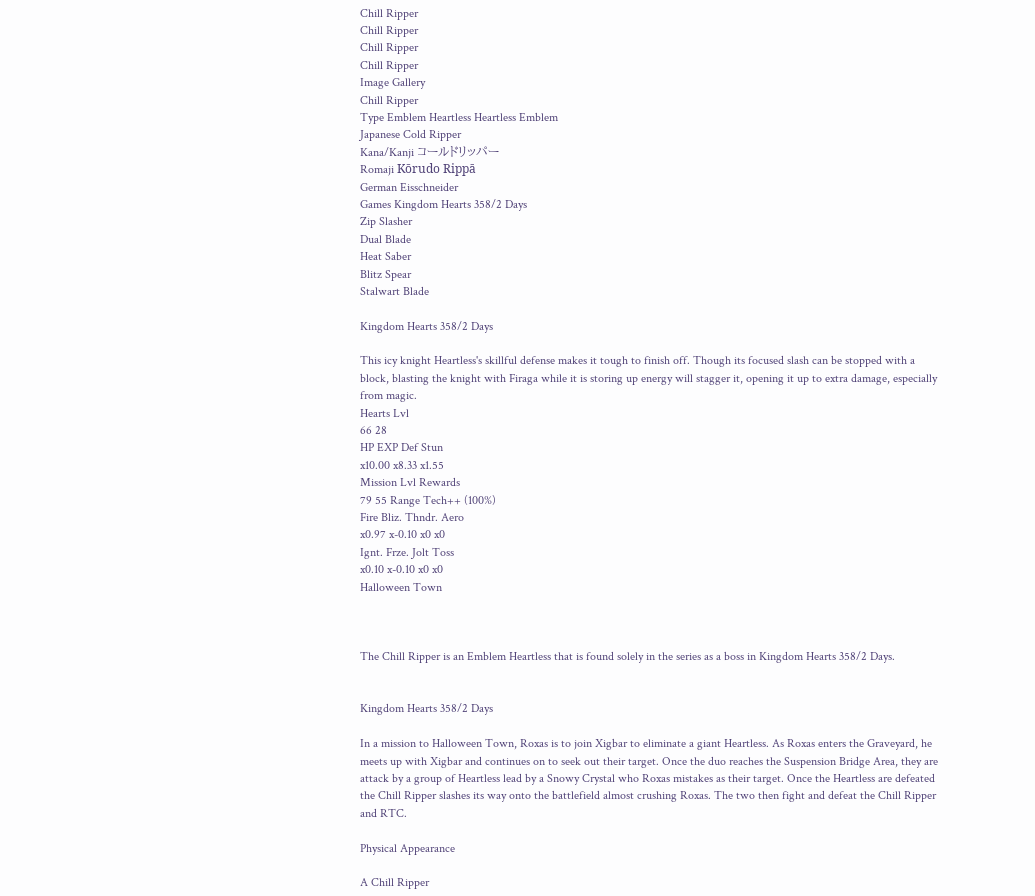Chill Ripper
Chill Ripper
Chill Ripper
Chill Ripper
Image Gallery
Chill Ripper
Type Emblem Heartless Heartless Emblem
Japanese Cold Ripper
Kana/Kanji コールドリッパー
Romaji Kōrudo Rippā
German Eisschneider
Games Kingdom Hearts 358/2 Days
Zip Slasher
Dual Blade
Heat Saber
Blitz Spear
Stalwart Blade

Kingdom Hearts 358/2 Days

This icy knight Heartless's skillful defense makes it tough to finish off. Though its focused slash can be stopped with a block, blasting the knight with Firaga while it is storing up energy will stagger it, opening it up to extra damage, especially from magic.
Hearts Lvl
66 28
HP EXP Def Stun
x10.00 x8.33 x1.55
Mission Lvl Rewards
79 55 Range Tech++ (100%)
Fire Bliz. Thndr. Aero
x0.97 x-0.10 x0 x0
Ignt. Frze. Jolt Toss
x0.10 x-0.10 x0 x0
Halloween Town



The Chill Ripper is an Emblem Heartless that is found solely in the series as a boss in Kingdom Hearts 358/2 Days.


Kingdom Hearts 358/2 Days

In a mission to Halloween Town, Roxas is to join Xigbar to eliminate a giant Heartless. As Roxas enters the Graveyard, he meets up with Xigbar and continues on to seek out their target. Once the duo reaches the Suspension Bridge Area, they are attack by a group of Heartless lead by a Snowy Crystal who Roxas mistakes as their target. Once the Heartless are defeated the Chill Ripper slashes its way onto the battlefield almost crushing Roxas. The two then fight and defeat the Chill Ripper and RTC.

Physical Appearance

A Chill Ripper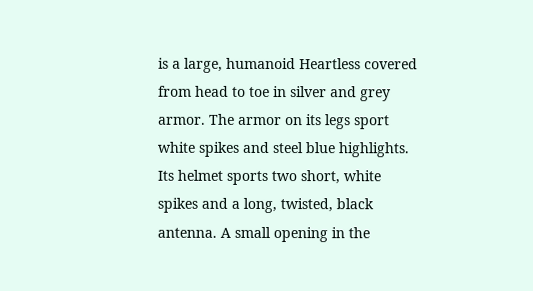is a large, humanoid Heartless covered from head to toe in silver and grey armor. The armor on its legs sport white spikes and steel blue highlights. Its helmet sports two short, white spikes and a long, twisted, black antenna. A small opening in the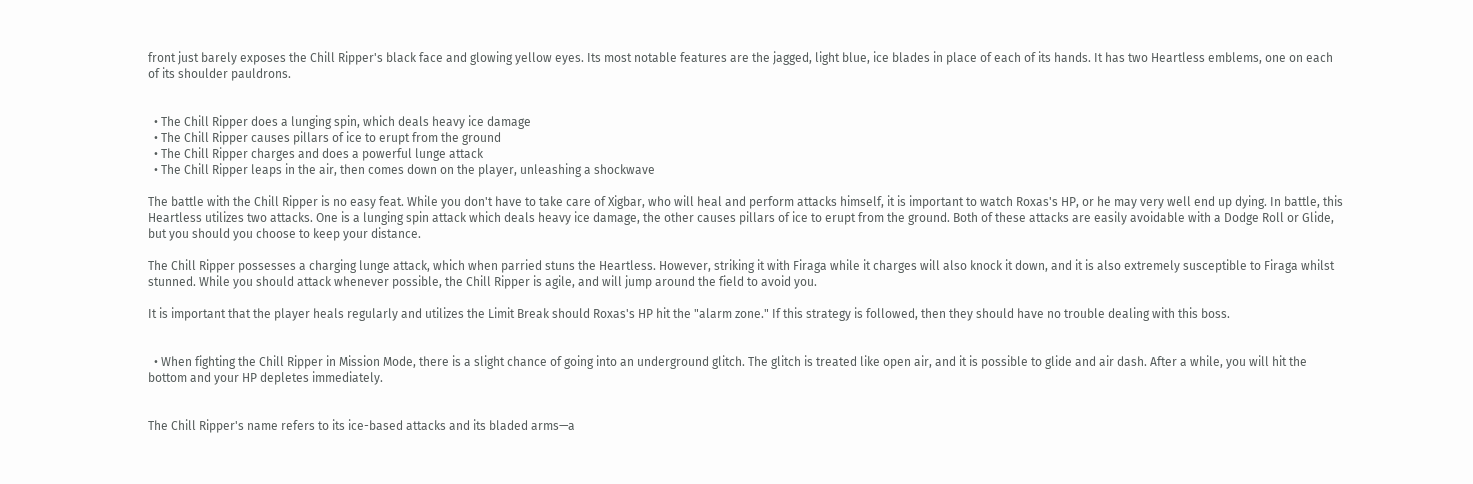front just barely exposes the Chill Ripper's black face and glowing yellow eyes. Its most notable features are the jagged, light blue, ice blades in place of each of its hands. It has two Heartless emblems, one on each of its shoulder pauldrons.


  • The Chill Ripper does a lunging spin, which deals heavy ice damage
  • The Chill Ripper causes pillars of ice to erupt from the ground
  • The Chill Ripper charges and does a powerful lunge attack
  • The Chill Ripper leaps in the air, then comes down on the player, unleashing a shockwave

The battle with the Chill Ripper is no easy feat. While you don't have to take care of Xigbar, who will heal and perform attacks himself, it is important to watch Roxas's HP, or he may very well end up dying. In battle, this Heartless utilizes two attacks. One is a lunging spin attack which deals heavy ice damage, the other causes pillars of ice to erupt from the ground. Both of these attacks are easily avoidable with a Dodge Roll or Glide, but you should you choose to keep your distance.

The Chill Ripper possesses a charging lunge attack, which when parried stuns the Heartless. However, striking it with Firaga while it charges will also knock it down, and it is also extremely susceptible to Firaga whilst stunned. While you should attack whenever possible, the Chill Ripper is agile, and will jump around the field to avoid you.

It is important that the player heals regularly and utilizes the Limit Break should Roxas's HP hit the "alarm zone." If this strategy is followed, then they should have no trouble dealing with this boss.


  • When fighting the Chill Ripper in Mission Mode, there is a slight chance of going into an underground glitch. The glitch is treated like open air, and it is possible to glide and air dash. After a while, you will hit the bottom and your HP depletes immediately.


The Chill Ripper's name refers to its ice-based attacks and its bladed arms—a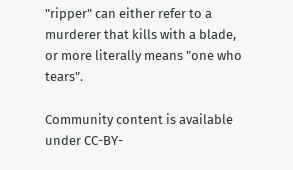"ripper" can either refer to a murderer that kills with a blade, or more literally means "one who tears".

Community content is available under CC-BY-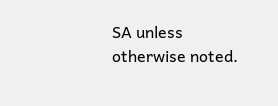SA unless otherwise noted.